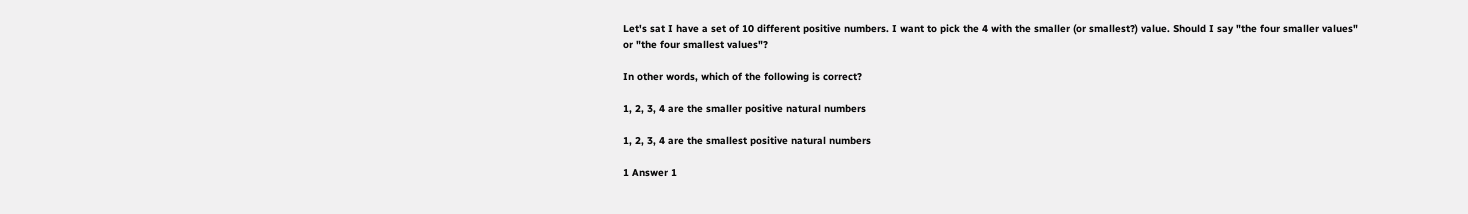Let's sat I have a set of 10 different positive numbers. I want to pick the 4 with the smaller (or smallest?) value. Should I say "the four smaller values" or "the four smallest values"?

In other words, which of the following is correct?

1, 2, 3, 4 are the smaller positive natural numbers

1, 2, 3, 4 are the smallest positive natural numbers

1 Answer 1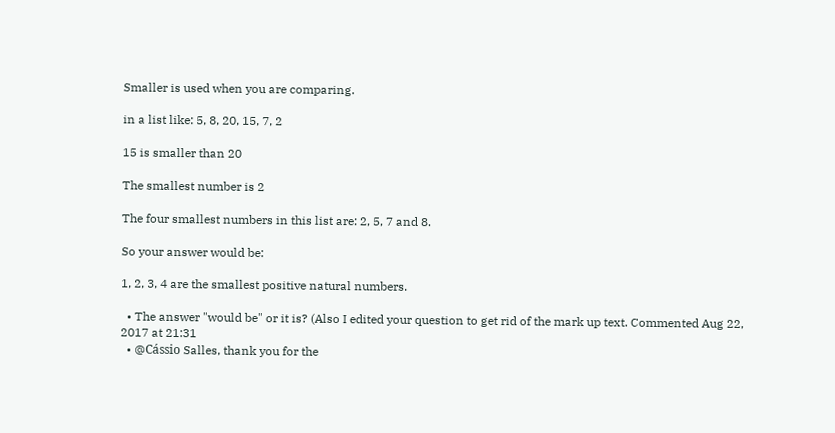Smaller is used when you are comparing.

in a list like: 5, 8, 20, 15, 7, 2

15 is smaller than 20

The smallest number is 2

The four smallest numbers in this list are: 2, 5, 7 and 8.

So your answer would be:

1, 2, 3, 4 are the smallest positive natural numbers.

  • The answer "would be" or it is? (Also I edited your question to get rid of the mark up text. Commented Aug 22, 2017 at 21:31
  • @Cássio Salles, thank you for the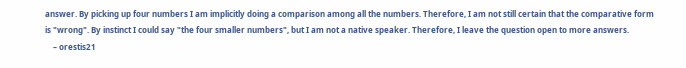answer. By picking up four numbers I am implicitly doing a comparison among all the numbers. Therefore, I am not still certain that the comparative form is "wrong". By instinct I could say "the four smaller numbers", but I am not a native speaker. Therefore, I leave the question open to more answers.
    – orestis21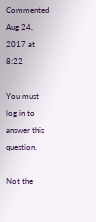Commented Aug 24, 2017 at 8:22

You must log in to answer this question.

Not the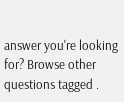answer you're looking for? Browse other questions tagged .